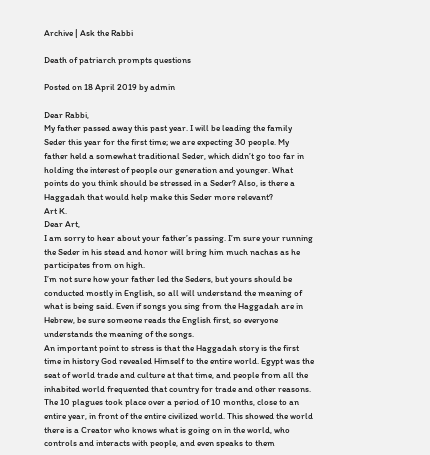Archive | Ask the Rabbi

Death of patriarch prompts questions

Posted on 18 April 2019 by admin

Dear Rabbi,
My father passed away this past year. I will be leading the family Seder this year for the first time; we are expecting 30 people. My father held a somewhat traditional Seder, which didn’t go too far in holding the interest of people our generation and younger. What points do you think should be stressed in a Seder? Also, is there a Haggadah that would help make this Seder more relevant?
Art K.
Dear Art,
I am sorry to hear about your father’s passing. I’m sure your running the Seder in his stead and honor will bring him much nachas as he participates from on high.
I’m not sure how your father led the Seders, but yours should be conducted mostly in English, so all will understand the meaning of what is being said. Even if songs you sing from the Haggadah are in Hebrew, be sure someone reads the English first, so everyone understands the meaning of the songs.
An important point to stress is that the Haggadah story is the first time in history God revealed Himself to the entire world. Egypt was the seat of world trade and culture at that time, and people from all the inhabited world frequented that country for trade and other reasons. The 10 plagues took place over a period of 10 months, close to an entire year, in front of the entire civilized world. This showed the world there is a Creator who knows what is going on in the world, who controls and interacts with people, and even speaks to them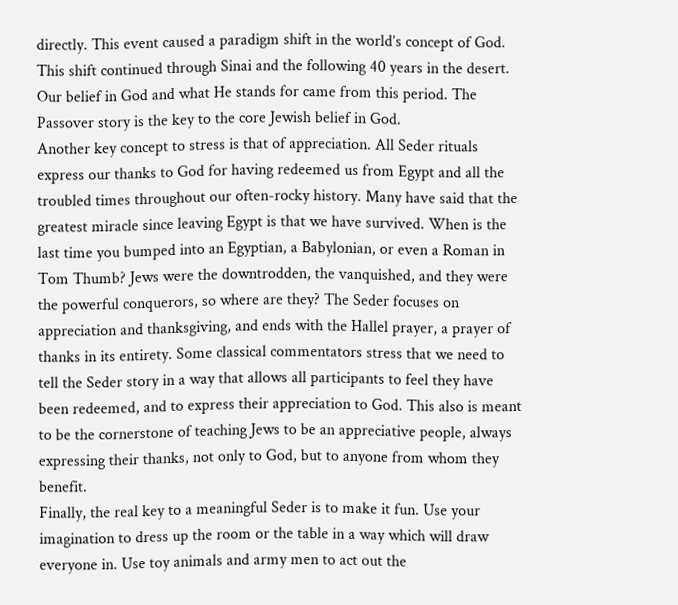directly. This event caused a paradigm shift in the world’s concept of God. This shift continued through Sinai and the following 40 years in the desert. Our belief in God and what He stands for came from this period. The Passover story is the key to the core Jewish belief in God.
Another key concept to stress is that of appreciation. All Seder rituals express our thanks to God for having redeemed us from Egypt and all the troubled times throughout our often-rocky history. Many have said that the greatest miracle since leaving Egypt is that we have survived. When is the last time you bumped into an Egyptian, a Babylonian, or even a Roman in Tom Thumb? Jews were the downtrodden, the vanquished, and they were the powerful conquerors, so where are they? The Seder focuses on appreciation and thanksgiving, and ends with the Hallel prayer, a prayer of thanks in its entirety. Some classical commentators stress that we need to tell the Seder story in a way that allows all participants to feel they have been redeemed, and to express their appreciation to God. This also is meant to be the cornerstone of teaching Jews to be an appreciative people, always expressing their thanks, not only to God, but to anyone from whom they benefit.
Finally, the real key to a meaningful Seder is to make it fun. Use your imagination to dress up the room or the table in a way which will draw everyone in. Use toy animals and army men to act out the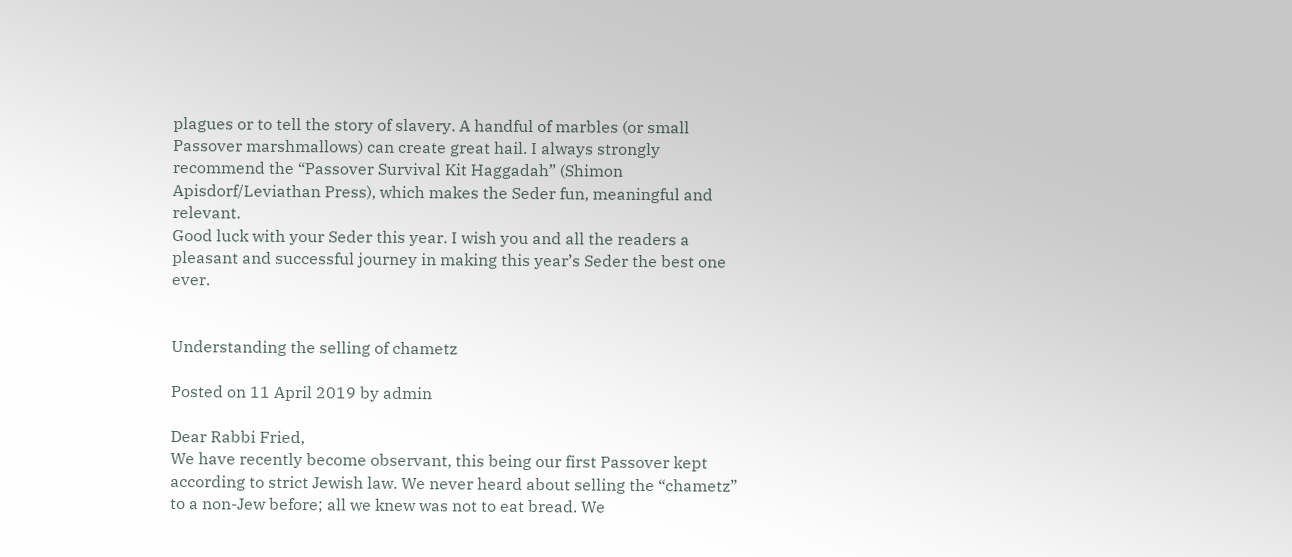plagues or to tell the story of slavery. A handful of marbles (or small Passover marshmallows) can create great hail. I always strongly recommend the “Passover Survival Kit Haggadah” (Shimon Apisdorf/Leviathan Press), which makes the Seder fun, meaningful and relevant.
Good luck with your Seder this year. I wish you and all the readers a pleasant and successful journey in making this year’s Seder the best one ever.


Understanding the selling of chametz

Posted on 11 April 2019 by admin

Dear Rabbi Fried,
We have recently become observant, this being our first Passover kept according to strict Jewish law. We never heard about selling the “chametz” to a non-Jew before; all we knew was not to eat bread. We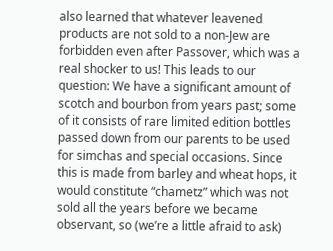also learned that whatever leavened products are not sold to a non-Jew are forbidden even after Passover, which was a real shocker to us! This leads to our question: We have a significant amount of scotch and bourbon from years past; some of it consists of rare limited edition bottles passed down from our parents to be used for simchas and special occasions. Since this is made from barley and wheat hops, it would constitute “chametz” which was not sold all the years before we became observant, so (we’re a little afraid to ask)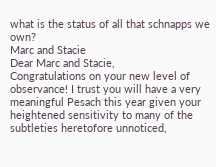what is the status of all that schnapps we own?
Marc and Stacie
Dear Marc and Stacie,
Congratulations on your new level of observance! I trust you will have a very meaningful Pesach this year given your heightened sensitivity to many of the subtleties heretofore unnoticed,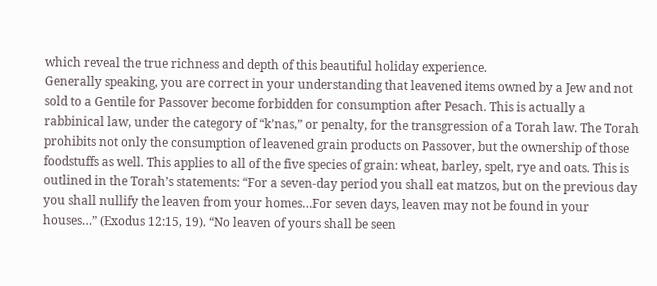which reveal the true richness and depth of this beautiful holiday experience.
Generally speaking, you are correct in your understanding that leavened items owned by a Jew and not sold to a Gentile for Passover become forbidden for consumption after Pesach. This is actually a rabbinical law, under the category of “k’nas,” or penalty, for the transgression of a Torah law. The Torah prohibits not only the consumption of leavened grain products on Passover, but the ownership of those foodstuffs as well. This applies to all of the five species of grain: wheat, barley, spelt, rye and oats. This is outlined in the Torah’s statements: “For a seven-day period you shall eat matzos, but on the previous day you shall nullify the leaven from your homes…For seven days, leaven may not be found in your houses…” (Exodus 12:15, 19). “No leaven of yours shall be seen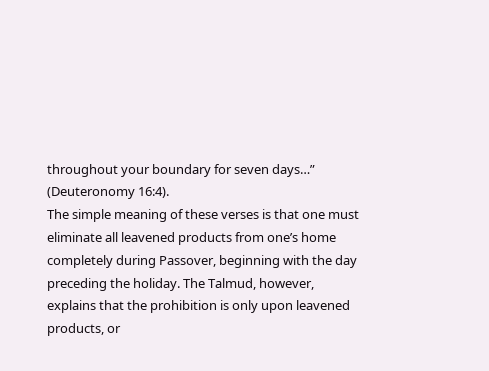throughout your boundary for seven days…” (Deuteronomy 16:4).
The simple meaning of these verses is that one must eliminate all leavened products from one’s home completely during Passover, beginning with the day preceding the holiday. The Talmud, however, explains that the prohibition is only upon leavened products, or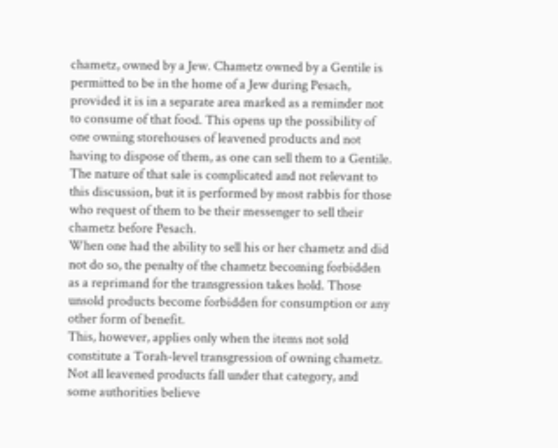chametz, owned by a Jew. Chametz owned by a Gentile is permitted to be in the home of a Jew during Pesach, provided it is in a separate area marked as a reminder not to consume of that food. This opens up the possibility of one owning storehouses of leavened products and not having to dispose of them, as one can sell them to a Gentile. The nature of that sale is complicated and not relevant to this discussion, but it is performed by most rabbis for those who request of them to be their messenger to sell their chametz before Pesach.
When one had the ability to sell his or her chametz and did not do so, the penalty of the chametz becoming forbidden as a reprimand for the transgression takes hold. Those unsold products become forbidden for consumption or any other form of benefit.
This, however, applies only when the items not sold constitute a Torah-level transgression of owning chametz. Not all leavened products fall under that category, and some authorities believe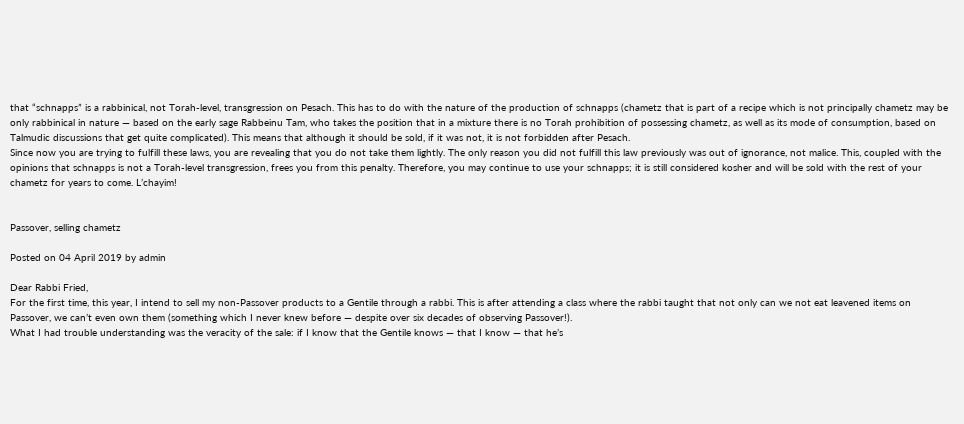that “schnapps” is a rabbinical, not Torah-level, transgression on Pesach. This has to do with the nature of the production of schnapps (chametz that is part of a recipe which is not principally chametz may be only rabbinical in nature — based on the early sage Rabbeinu Tam, who takes the position that in a mixture there is no Torah prohibition of possessing chametz, as well as its mode of consumption, based on Talmudic discussions that get quite complicated). This means that although it should be sold, if it was not, it is not forbidden after Pesach.
Since now you are trying to fulfill these laws, you are revealing that you do not take them lightly. The only reason you did not fulfill this law previously was out of ignorance, not malice. This, coupled with the opinions that schnapps is not a Torah-level transgression, frees you from this penalty. Therefore, you may continue to use your schnapps; it is still considered kosher and will be sold with the rest of your chametz for years to come. L’chayim!


Passover, selling chametz

Posted on 04 April 2019 by admin

Dear Rabbi Fried,
For the first time, this year, I intend to sell my non-Passover products to a Gentile through a rabbi. This is after attending a class where the rabbi taught that not only can we not eat leavened items on Passover, we can’t even own them (something which I never knew before — despite over six decades of observing Passover!).
What I had trouble understanding was the veracity of the sale: if I know that the Gentile knows — that I know — that he’s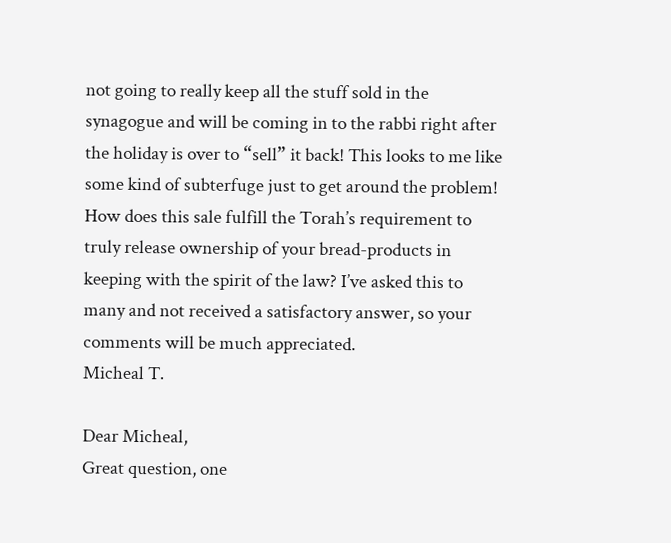not going to really keep all the stuff sold in the synagogue and will be coming in to the rabbi right after the holiday is over to “sell” it back! This looks to me like some kind of subterfuge just to get around the problem! How does this sale fulfill the Torah’s requirement to truly release ownership of your bread-products in keeping with the spirit of the law? I’ve asked this to many and not received a satisfactory answer, so your comments will be much appreciated.
Micheal T.

Dear Micheal,
Great question, one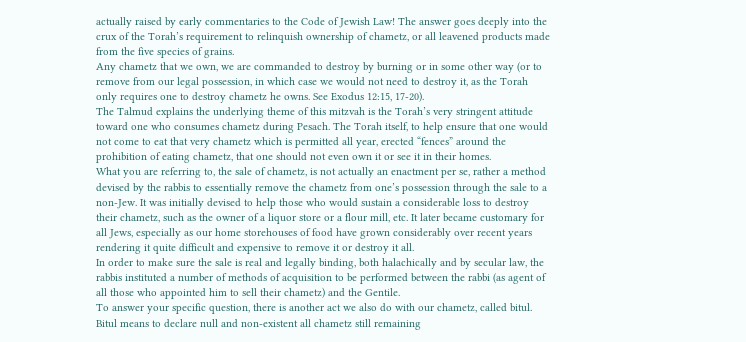actually raised by early commentaries to the Code of Jewish Law! The answer goes deeply into the crux of the Torah’s requirement to relinquish ownership of chametz, or all leavened products made from the five species of grains.
Any chametz that we own, we are commanded to destroy by burning or in some other way (or to remove from our legal possession, in which case we would not need to destroy it, as the Torah only requires one to destroy chametz he owns. See Exodus 12:15, 17-20).
The Talmud explains the underlying theme of this mitzvah is the Torah’s very stringent attitude toward one who consumes chametz during Pesach. The Torah itself, to help ensure that one would not come to eat that very chametz which is permitted all year, erected “fences” around the prohibition of eating chametz, that one should not even own it or see it in their homes.
What you are referring to, the sale of chametz, is not actually an enactment per se, rather a method devised by the rabbis to essentially remove the chametz from one’s possession through the sale to a non-Jew. It was initially devised to help those who would sustain a considerable loss to destroy their chametz, such as the owner of a liquor store or a flour mill, etc. It later became customary for all Jews, especially as our home storehouses of food have grown considerably over recent years rendering it quite difficult and expensive to remove it or destroy it all.
In order to make sure the sale is real and legally binding, both halachically and by secular law, the rabbis instituted a number of methods of acquisition to be performed between the rabbi (as agent of all those who appointed him to sell their chametz) and the Gentile.
To answer your specific question, there is another act we also do with our chametz, called bitul. Bitul means to declare null and non-existent all chametz still remaining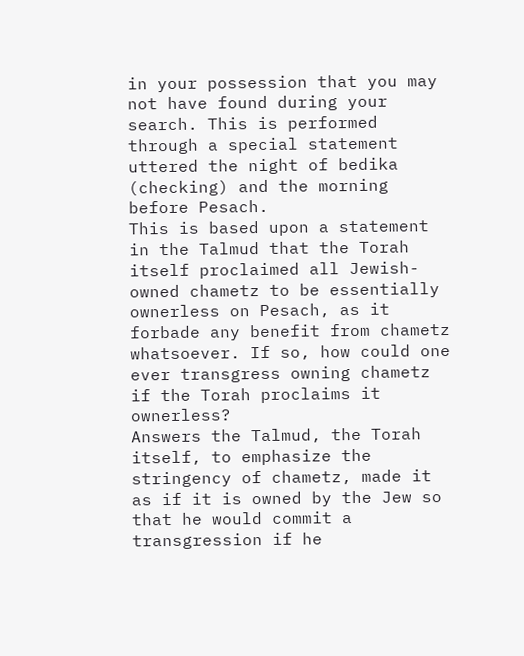in your possession that you may not have found during your search. This is performed through a special statement uttered the night of bedika (checking) and the morning before Pesach.
This is based upon a statement in the Talmud that the Torah itself proclaimed all Jewish-owned chametz to be essentially ownerless on Pesach, as it forbade any benefit from chametz whatsoever. If so, how could one ever transgress owning chametz if the Torah proclaims it ownerless?
Answers the Talmud, the Torah itself, to emphasize the stringency of chametz, made it as if it is owned by the Jew so that he would commit a transgression if he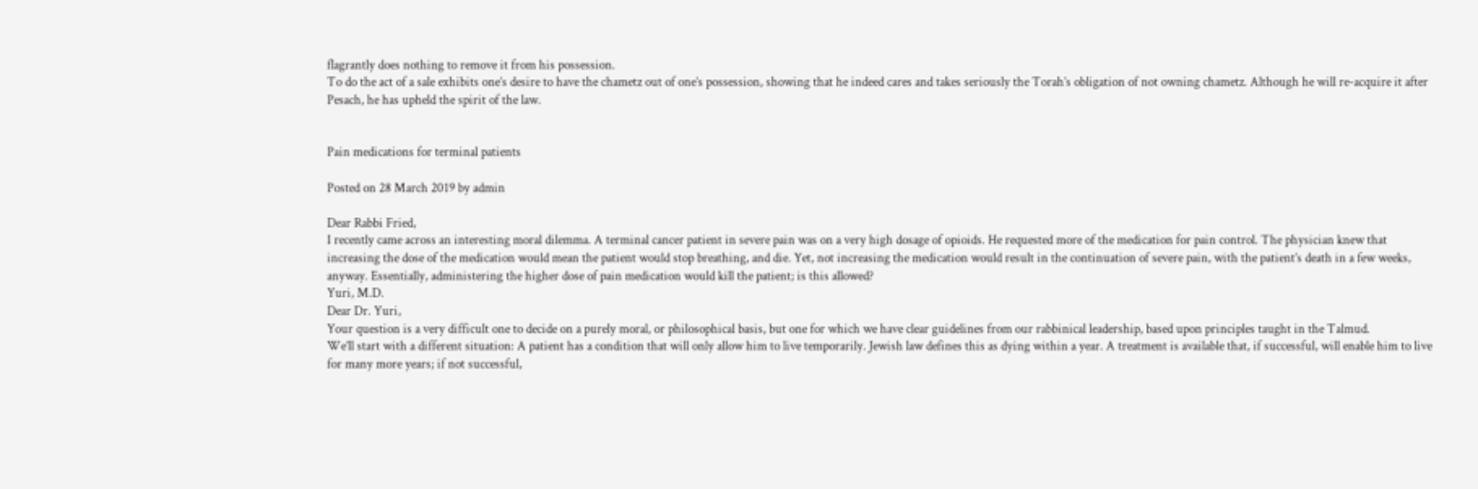flagrantly does nothing to remove it from his possession.
To do the act of a sale exhibits one’s desire to have the chametz out of one’s possession, showing that he indeed cares and takes seriously the Torah’s obligation of not owning chametz. Although he will re-acquire it after Pesach, he has upheld the spirit of the law.


Pain medications for terminal patients

Posted on 28 March 2019 by admin

Dear Rabbi Fried,
I recently came across an interesting moral dilemma. A terminal cancer patient in severe pain was on a very high dosage of opioids. He requested more of the medication for pain control. The physician knew that increasing the dose of the medication would mean the patient would stop breathing, and die. Yet, not increasing the medication would result in the continuation of severe pain, with the patient’s death in a few weeks, anyway. Essentially, administering the higher dose of pain medication would kill the patient; is this allowed?
Yuri, M.D.
Dear Dr. Yuri,
Your question is a very difficult one to decide on a purely moral, or philosophical basis, but one for which we have clear guidelines from our rabbinical leadership, based upon principles taught in the Talmud.
We’ll start with a different situation: A patient has a condition that will only allow him to live temporarily. Jewish law defines this as dying within a year. A treatment is available that, if successful, will enable him to live for many more years; if not successful,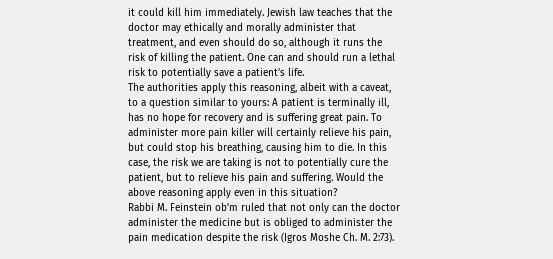it could kill him immediately. Jewish law teaches that the doctor may ethically and morally administer that treatment, and even should do so, although it runs the risk of killing the patient. One can and should run a lethal risk to potentially save a patient’s life.
The authorities apply this reasoning, albeit with a caveat, to a question similar to yours: A patient is terminally ill, has no hope for recovery and is suffering great pain. To administer more pain killer will certainly relieve his pain, but could stop his breathing, causing him to die. In this case, the risk we are taking is not to potentially cure the patient, but to relieve his pain and suffering. Would the above reasoning apply even in this situation?
Rabbi M. Feinstein ob’m ruled that not only can the doctor administer the medicine but is obliged to administer the pain medication despite the risk (Igros Moshe Ch. M. 2:73).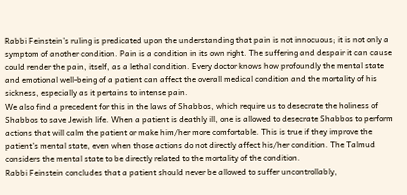Rabbi Feinstein’s ruling is predicated upon the understanding that pain is not innocuous; it is not only a symptom of another condition. Pain is a condition in its own right. The suffering and despair it can cause could render the pain, itself, as a lethal condition. Every doctor knows how profoundly the mental state and emotional well-being of a patient can affect the overall medical condition and the mortality of his sickness, especially as it pertains to intense pain.
We also find a precedent for this in the laws of Shabbos, which require us to desecrate the holiness of Shabbos to save Jewish life. When a patient is deathly ill, one is allowed to desecrate Shabbos to perform actions that will calm the patient or make him/her more comfortable. This is true if they improve the patient’s mental state, even when those actions do not directly affect his/her condition. The Talmud considers the mental state to be directly related to the mortality of the condition.
Rabbi Feinstein concludes that a patient should never be allowed to suffer uncontrollably,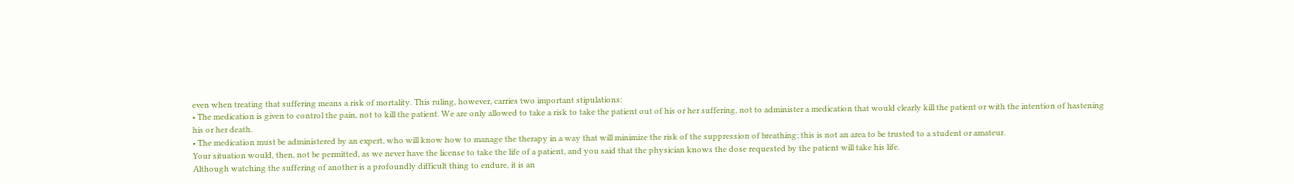even when treating that suffering means a risk of mortality. This ruling, however, carries two important stipulations:
• The medication is given to control the pain, not to kill the patient. We are only allowed to take a risk to take the patient out of his or her suffering, not to administer a medication that would clearly kill the patient or with the intention of hastening his or her death.
• The medication must be administered by an expert, who will know how to manage the therapy in a way that will minimize the risk of the suppression of breathing; this is not an area to be trusted to a student or amateur.
Your situation would, then, not be permitted, as we never have the license to take the life of a patient, and you said that the physician knows the dose requested by the patient will take his life.
Although watching the suffering of another is a profoundly difficult thing to endure, it is an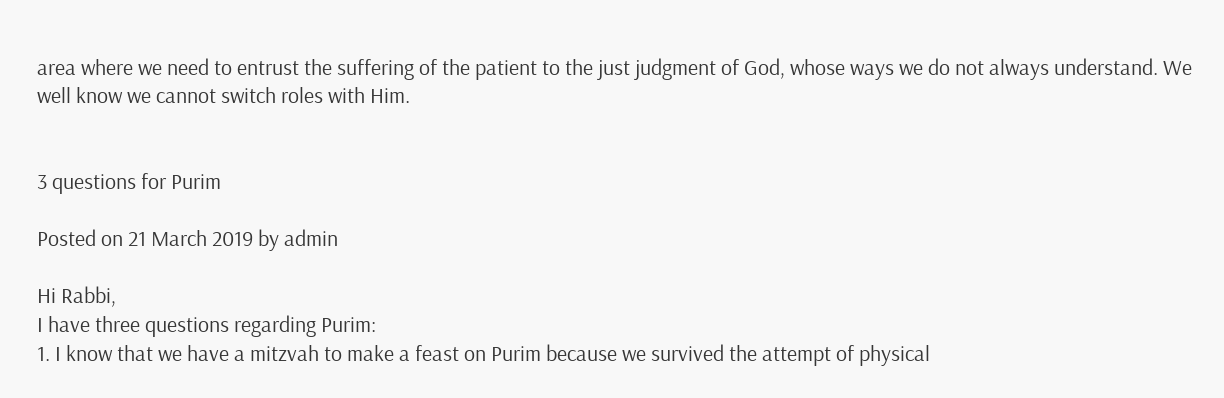area where we need to entrust the suffering of the patient to the just judgment of God, whose ways we do not always understand. We well know we cannot switch roles with Him.


3 questions for Purim

Posted on 21 March 2019 by admin

Hi Rabbi,
I have three questions regarding Purim:
1. I know that we have a mitzvah to make a feast on Purim because we survived the attempt of physical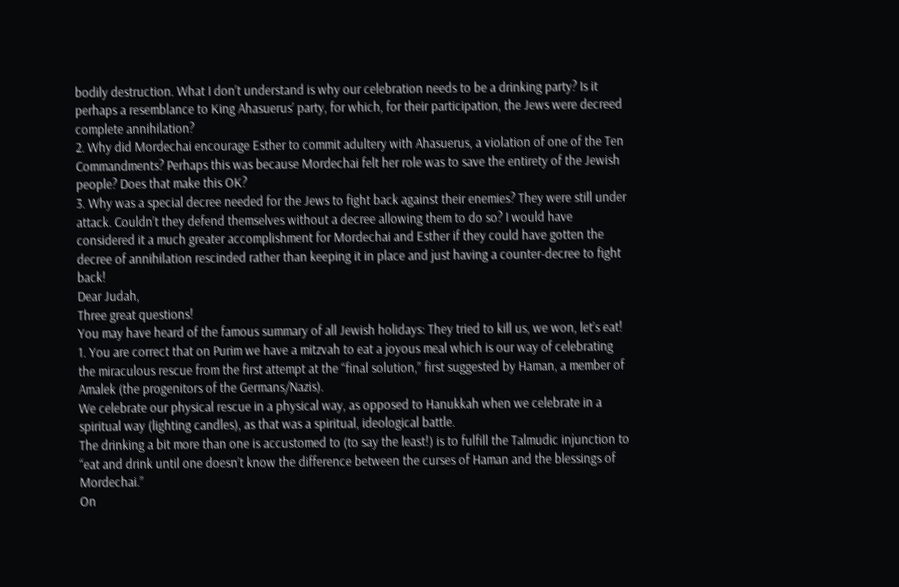bodily destruction. What I don’t understand is why our celebration needs to be a drinking party? Is it perhaps a resemblance to King Ahasuerus’ party, for which, for their participation, the Jews were decreed complete annihilation?
2. Why did Mordechai encourage Esther to commit adultery with Ahasuerus, a violation of one of the Ten Commandments? Perhaps this was because Mordechai felt her role was to save the entirety of the Jewish people? Does that make this OK?
3. Why was a special decree needed for the Jews to fight back against their enemies? They were still under attack. Couldn’t they defend themselves without a decree allowing them to do so? I would have considered it a much greater accomplishment for Mordechai and Esther if they could have gotten the decree of annihilation rescinded rather than keeping it in place and just having a counter-decree to fight back!
Dear Judah,
Three great questions!
You may have heard of the famous summary of all Jewish holidays: They tried to kill us, we won, let’s eat!
1. You are correct that on Purim we have a mitzvah to eat a joyous meal which is our way of celebrating the miraculous rescue from the first attempt at the “final solution,” first suggested by Haman, a member of Amalek (the progenitors of the Germans/Nazis).
We celebrate our physical rescue in a physical way, as opposed to Hanukkah when we celebrate in a spiritual way (lighting candles), as that was a spiritual, ideological battle.
The drinking a bit more than one is accustomed to (to say the least!) is to fulfill the Talmudic injunction to “eat and drink until one doesn’t know the difference between the curses of Haman and the blessings of Mordechai.”
On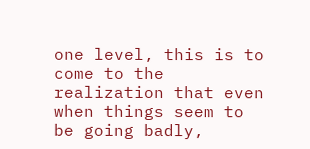one level, this is to come to the realization that even when things seem to be going badly,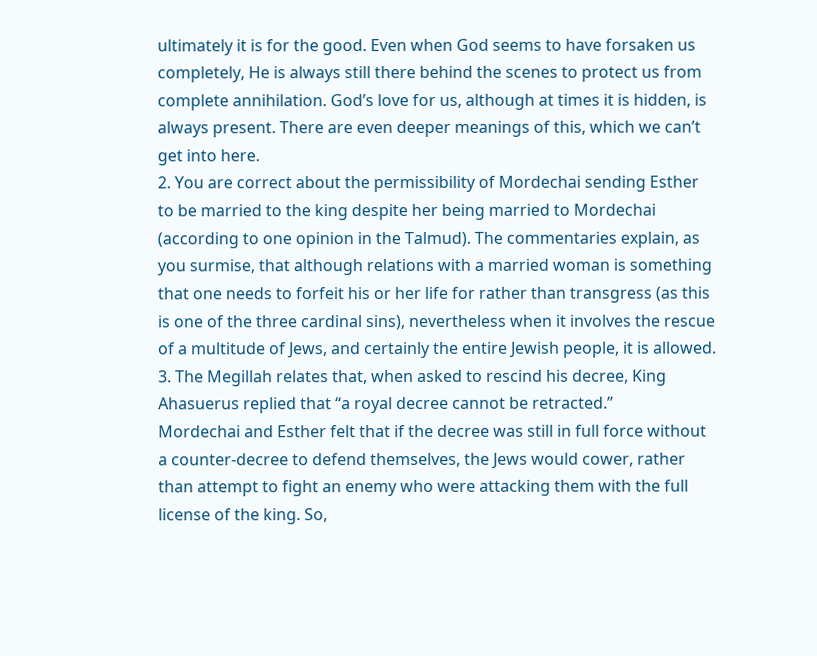ultimately it is for the good. Even when God seems to have forsaken us completely, He is always still there behind the scenes to protect us from complete annihilation. God’s love for us, although at times it is hidden, is always present. There are even deeper meanings of this, which we can’t get into here.
2. You are correct about the permissibility of Mordechai sending Esther to be married to the king despite her being married to Mordechai (according to one opinion in the Talmud). The commentaries explain, as you surmise, that although relations with a married woman is something that one needs to forfeit his or her life for rather than transgress (as this is one of the three cardinal sins), nevertheless when it involves the rescue of a multitude of Jews, and certainly the entire Jewish people, it is allowed.
3. The Megillah relates that, when asked to rescind his decree, King Ahasuerus replied that “a royal decree cannot be retracted.”
Mordechai and Esther felt that if the decree was still in full force without a counter-decree to defend themselves, the Jews would cower, rather than attempt to fight an enemy who were attacking them with the full license of the king. So,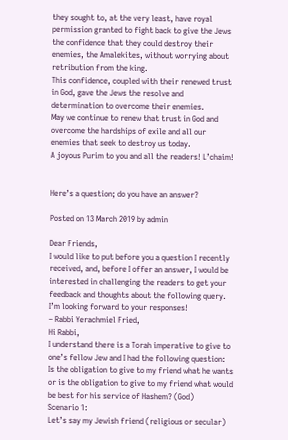they sought to, at the very least, have royal permission granted to fight back to give the Jews the confidence that they could destroy their enemies, the Amalekites, without worrying about retribution from the king.
This confidence, coupled with their renewed trust in God, gave the Jews the resolve and determination to overcome their enemies.
May we continue to renew that trust in God and overcome the hardships of exile and all our enemies that seek to destroy us today.
A joyous Purim to you and all the readers! L’chaim!


Here’s a question; do you have an answer?

Posted on 13 March 2019 by admin

Dear Friends,
I would like to put before you a question I recently received, and, before I offer an answer, I would be interested in challenging the readers to get your feedback and thoughts about the following query.
I’m looking forward to your responses!
– Rabbi Yerachmiel Fried,
Hi Rabbi,
I understand there is a Torah imperative to give to one’s fellow Jew and I had the following question:
Is the obligation to give to my friend what he wants or is the obligation to give to my friend what would be best for his service of Hashem? (God)
Scenario 1:
Let’s say my Jewish friend (religious or secular)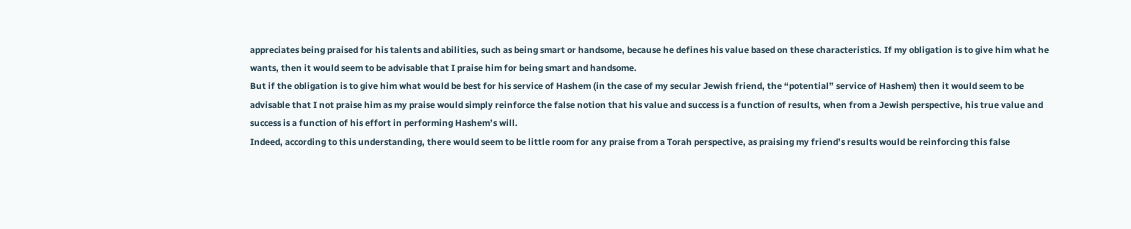appreciates being praised for his talents and abilities, such as being smart or handsome, because he defines his value based on these characteristics. If my obligation is to give him what he wants, then it would seem to be advisable that I praise him for being smart and handsome.
But if the obligation is to give him what would be best for his service of Hashem (in the case of my secular Jewish friend, the “potential” service of Hashem) then it would seem to be advisable that I not praise him as my praise would simply reinforce the false notion that his value and success is a function of results, when from a Jewish perspective, his true value and success is a function of his effort in performing Hashem’s will.
Indeed, according to this understanding, there would seem to be little room for any praise from a Torah perspective, as praising my friend’s results would be reinforcing this false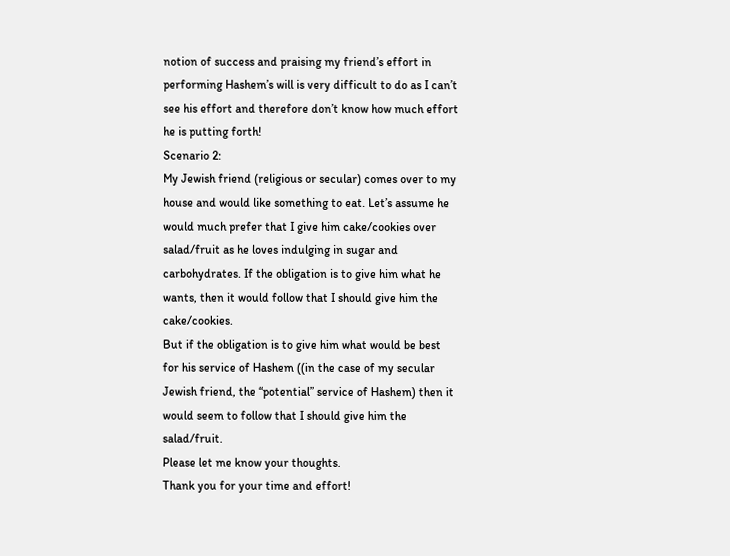notion of success and praising my friend’s effort in performing Hashem’s will is very difficult to do as I can’t see his effort and therefore don’t know how much effort he is putting forth!
Scenario 2:
My Jewish friend (religious or secular) comes over to my house and would like something to eat. Let’s assume he would much prefer that I give him cake/cookies over salad/fruit as he loves indulging in sugar and carbohydrates. If the obligation is to give him what he wants, then it would follow that I should give him the cake/cookies.
But if the obligation is to give him what would be best for his service of Hashem ((in the case of my secular Jewish friend, the “potential” service of Hashem) then it would seem to follow that I should give him the salad/fruit.
Please let me know your thoughts.
Thank you for your time and effort!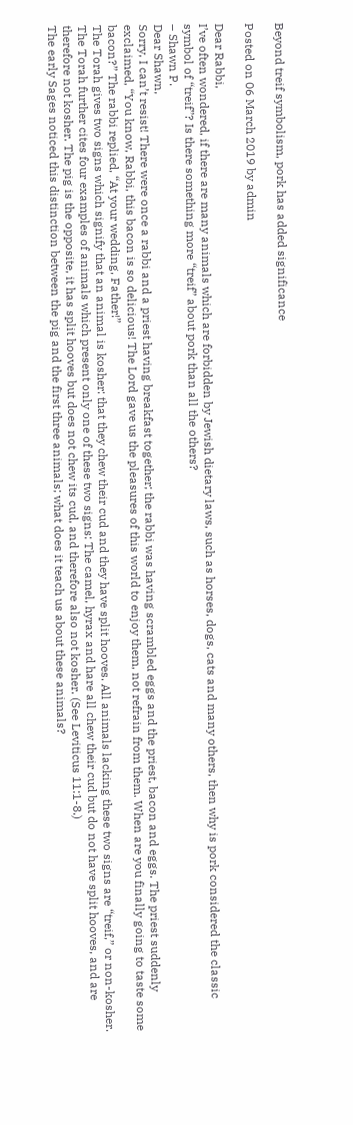Beyond treif symbolism, pork has added significance

Posted on 06 March 2019 by admin

Dear Rabbi,
I’ve often wondered, if there are many animals which are forbidden by Jewish dietary laws, such as horses, dogs, cats and many others, then why is pork considered the classic symbol of “treif”? Is there something more “treif” about pork than all the others?
– Shawn P.
Dear Shawn,
Sorry, I can’t resist! There were once a rabbi and a priest having breakfast together; the rabbi was having scrambled eggs and the priest, bacon and eggs. The priest suddenly exclaimed, “You know, Rabbi, this bacon is so delicious! The Lord gave us the pleasures of this world to enjoy them, not refrain from them. When are you finally going to taste some bacon?” The rabbi replied, “At your wedding, Father!”
The Torah gives two signs which signify that an animal is kosher: that they chew their cud and they have split hooves. All animals lacking these two signs are “treif,” or non-kosher. The Torah further cites four examples of animals which present only one of these two signs: The camel, hyrax and hare all chew their cud but do not have split hooves, and are therefore not kosher. The pig is the opposite, it has split hooves but does not chew its cud, and therefore also not kosher. (See Leviticus 11:1-8.)
The early Sages noticed this distinction between the pig and the first three animals; what does it teach us about these animals?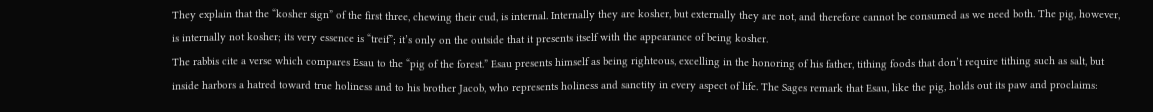They explain that the “kosher sign” of the first three, chewing their cud, is internal. Internally they are kosher, but externally they are not, and therefore cannot be consumed as we need both. The pig, however, is internally not kosher; its very essence is “treif”; it’s only on the outside that it presents itself with the appearance of being kosher.
The rabbis cite a verse which compares Esau to the “pig of the forest.” Esau presents himself as being righteous, excelling in the honoring of his father, tithing foods that don’t require tithing such as salt, but inside harbors a hatred toward true holiness and to his brother Jacob, who represents holiness and sanctity in every aspect of life. The Sages remark that Esau, like the pig, holds out its paw and proclaims: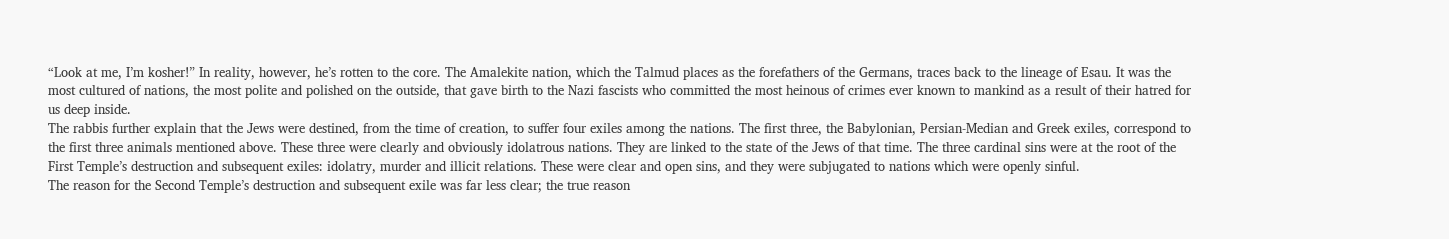“Look at me, I’m kosher!” In reality, however, he’s rotten to the core. The Amalekite nation, which the Talmud places as the forefathers of the Germans, traces back to the lineage of Esau. It was the most cultured of nations, the most polite and polished on the outside, that gave birth to the Nazi fascists who committed the most heinous of crimes ever known to mankind as a result of their hatred for us deep inside.
The rabbis further explain that the Jews were destined, from the time of creation, to suffer four exiles among the nations. The first three, the Babylonian, Persian-Median and Greek exiles, correspond to the first three animals mentioned above. These three were clearly and obviously idolatrous nations. They are linked to the state of the Jews of that time. The three cardinal sins were at the root of the First Temple’s destruction and subsequent exiles: idolatry, murder and illicit relations. These were clear and open sins, and they were subjugated to nations which were openly sinful.
The reason for the Second Temple’s destruction and subsequent exile was far less clear; the true reason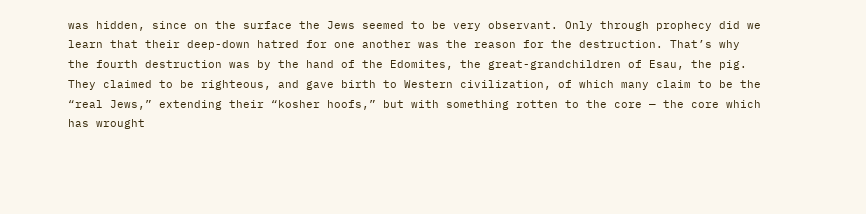was hidden, since on the surface the Jews seemed to be very observant. Only through prophecy did we learn that their deep-down hatred for one another was the reason for the destruction. That’s why the fourth destruction was by the hand of the Edomites, the great-grandchildren of Esau, the pig. They claimed to be righteous, and gave birth to Western civilization, of which many claim to be the “real Jews,” extending their “kosher hoofs,” but with something rotten to the core — the core which has wrought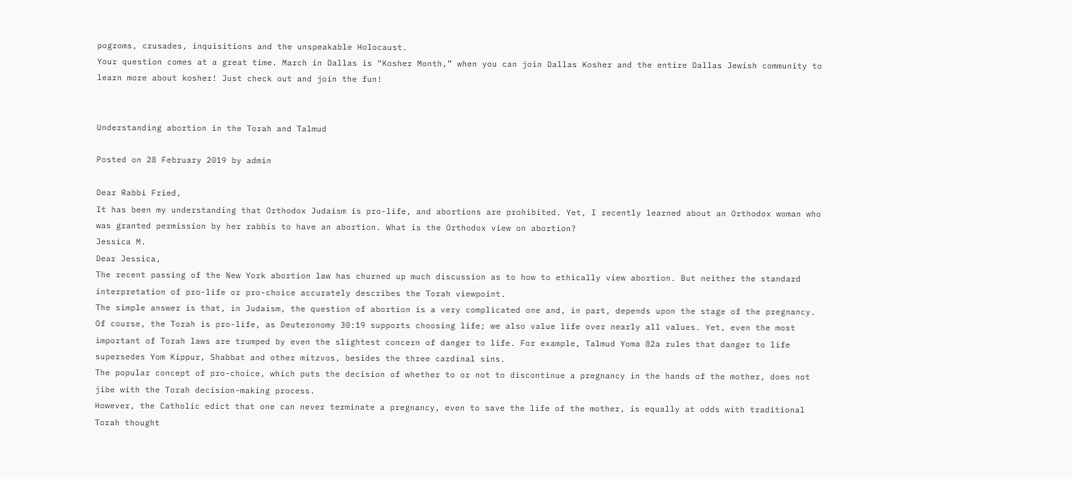pogroms, crusades, inquisitions and the unspeakable Holocaust.
Your question comes at a great time. March in Dallas is “Kosher Month,” when you can join Dallas Kosher and the entire Dallas Jewish community to learn more about kosher! Just check out and join the fun!


Understanding abortion in the Torah and Talmud

Posted on 28 February 2019 by admin

Dear Rabbi Fried,
It has been my understanding that Orthodox Judaism is pro-life, and abortions are prohibited. Yet, I recently learned about an Orthodox woman who was granted permission by her rabbis to have an abortion. What is the Orthodox view on abortion?
Jessica M.
Dear Jessica,
The recent passing of the New York abortion law has churned up much discussion as to how to ethically view abortion. But neither the standard interpretation of pro-life or pro-choice accurately describes the Torah viewpoint.
The simple answer is that, in Judaism, the question of abortion is a very complicated one and, in part, depends upon the stage of the pregnancy.
Of course, the Torah is pro-life, as Deuteronomy 30:19 supports choosing life; we also value life over nearly all values. Yet, even the most important of Torah laws are trumped by even the slightest concern of danger to life. For example, Talmud Yoma 82a rules that danger to life supersedes Yom Kippur, Shabbat and other mitzvos, besides the three cardinal sins.
The popular concept of pro-choice, which puts the decision of whether to or not to discontinue a pregnancy in the hands of the mother, does not jibe with the Torah decision-making process.
However, the Catholic edict that one can never terminate a pregnancy, even to save the life of the mother, is equally at odds with traditional Torah thought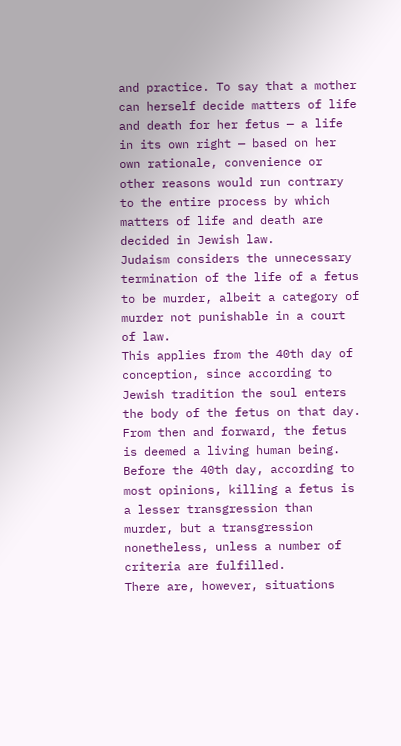and practice. To say that a mother can herself decide matters of life and death for her fetus — a life in its own right — based on her own rationale, convenience or other reasons would run contrary to the entire process by which matters of life and death are decided in Jewish law.
Judaism considers the unnecessary termination of the life of a fetus to be murder, albeit a category of murder not punishable in a court of law.
This applies from the 40th day of conception, since according to Jewish tradition the soul enters the body of the fetus on that day. From then and forward, the fetus is deemed a living human being. Before the 40th day, according to most opinions, killing a fetus is a lesser transgression than murder, but a transgression nonetheless, unless a number of criteria are fulfilled.
There are, however, situations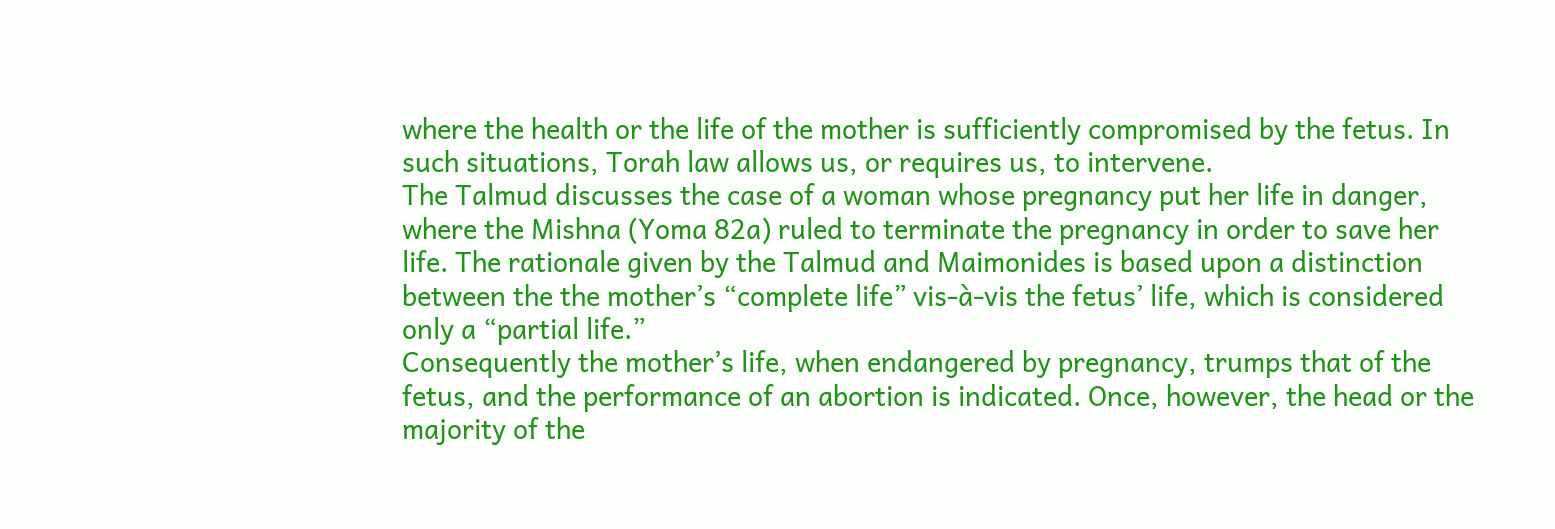where the health or the life of the mother is sufficiently compromised by the fetus. In such situations, Torah law allows us, or requires us, to intervene.
The Talmud discusses the case of a woman whose pregnancy put her life in danger, where the Mishna (Yoma 82a) ruled to terminate the pregnancy in order to save her life. The rationale given by the Talmud and Maimonides is based upon a distinction between the the mother’s “complete life” vis-à-vis the fetus’ life, which is considered only a “partial life.”
Consequently the mother’s life, when endangered by pregnancy, trumps that of the fetus, and the performance of an abortion is indicated. Once, however, the head or the majority of the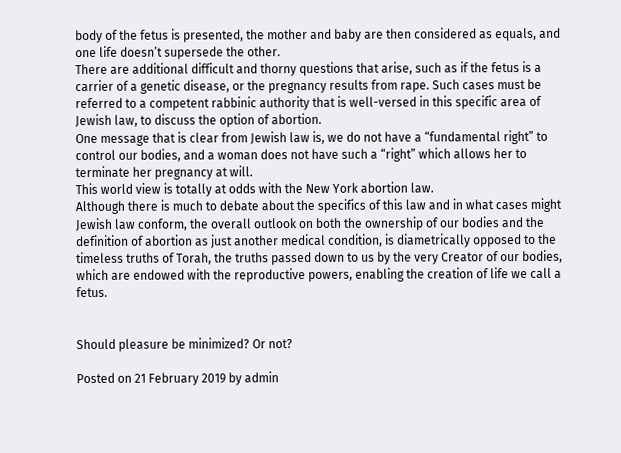body of the fetus is presented, the mother and baby are then considered as equals, and one life doesn’t supersede the other.
There are additional difficult and thorny questions that arise, such as if the fetus is a carrier of a genetic disease, or the pregnancy results from rape. Such cases must be referred to a competent rabbinic authority that is well-versed in this specific area of Jewish law, to discuss the option of abortion.
One message that is clear from Jewish law is, we do not have a “fundamental right” to control our bodies, and a woman does not have such a “right” which allows her to terminate her pregnancy at will.
This world view is totally at odds with the New York abortion law.
Although there is much to debate about the specifics of this law and in what cases might Jewish law conform, the overall outlook on both the ownership of our bodies and the definition of abortion as just another medical condition, is diametrically opposed to the timeless truths of Torah, the truths passed down to us by the very Creator of our bodies, which are endowed with the reproductive powers, enabling the creation of life we call a fetus.


Should pleasure be minimized? Or not?

Posted on 21 February 2019 by admin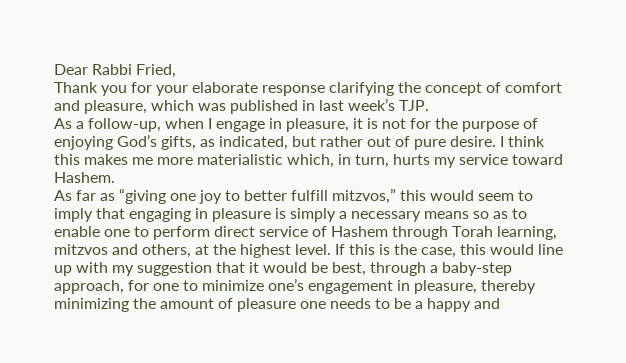Dear Rabbi Fried,
Thank you for your elaborate response clarifying the concept of comfort and pleasure, which was published in last week’s TJP.
As a follow-up, when I engage in pleasure, it is not for the purpose of enjoying God’s gifts, as indicated, but rather out of pure desire. I think this makes me more materialistic which, in turn, hurts my service toward Hashem.
As far as “giving one joy to better fulfill mitzvos,” this would seem to imply that engaging in pleasure is simply a necessary means so as to enable one to perform direct service of Hashem through Torah learning, mitzvos and others, at the highest level. If this is the case, this would line up with my suggestion that it would be best, through a baby-step approach, for one to minimize one’s engagement in pleasure, thereby minimizing the amount of pleasure one needs to be a happy and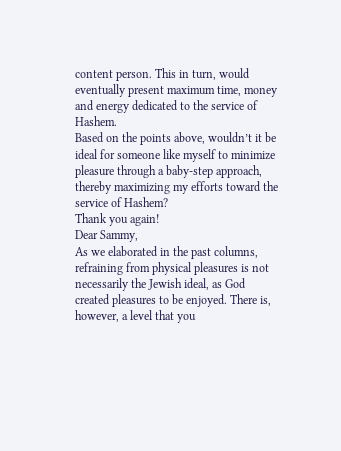content person. This in turn, would eventually present maximum time, money and energy dedicated to the service of Hashem.
Based on the points above, wouldn’t it be ideal for someone like myself to minimize pleasure through a baby-step approach, thereby maximizing my efforts toward the service of Hashem?
Thank you again!
Dear Sammy,
As we elaborated in the past columns, refraining from physical pleasures is not necessarily the Jewish ideal, as God created pleasures to be enjoyed. There is, however, a level that you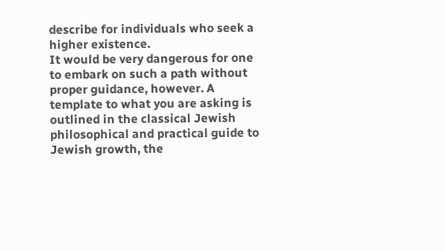describe for individuals who seek a higher existence.
It would be very dangerous for one to embark on such a path without proper guidance, however. A template to what you are asking is outlined in the classical Jewish philosophical and practical guide to Jewish growth, the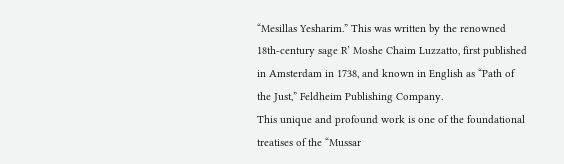“Mesillas Yesharim.” This was written by the renowned 18th-century sage R’ Moshe Chaim Luzzatto, first published in Amsterdam in 1738, and known in English as “Path of the Just,” Feldheim Publishing Company.
This unique and profound work is one of the foundational treatises of the “Mussar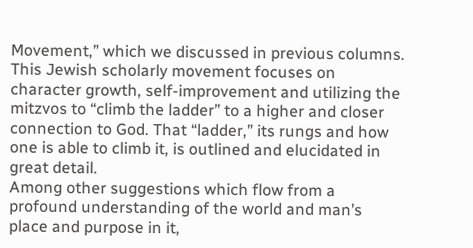Movement,” which we discussed in previous columns. This Jewish scholarly movement focuses on character growth, self-improvement and utilizing the mitzvos to “climb the ladder” to a higher and closer connection to God. That “ladder,” its rungs and how one is able to climb it, is outlined and elucidated in great detail.
Among other suggestions which flow from a profound understanding of the world and man’s place and purpose in it,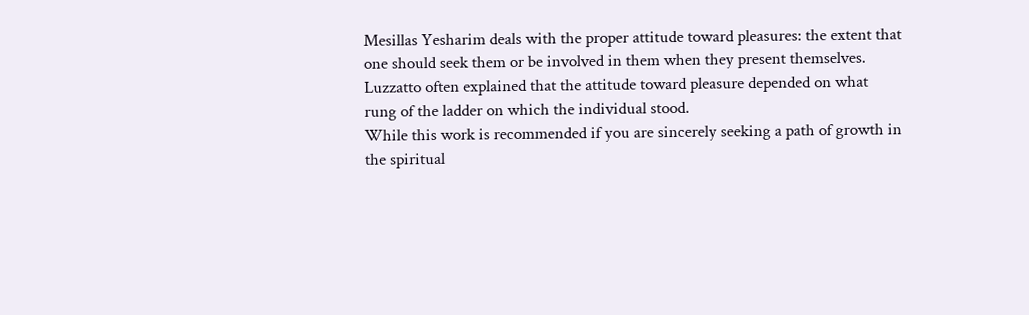Mesillas Yesharim deals with the proper attitude toward pleasures: the extent that one should seek them or be involved in them when they present themselves. Luzzatto often explained that the attitude toward pleasure depended on what rung of the ladder on which the individual stood.
While this work is recommended if you are sincerely seeking a path of growth in the spiritual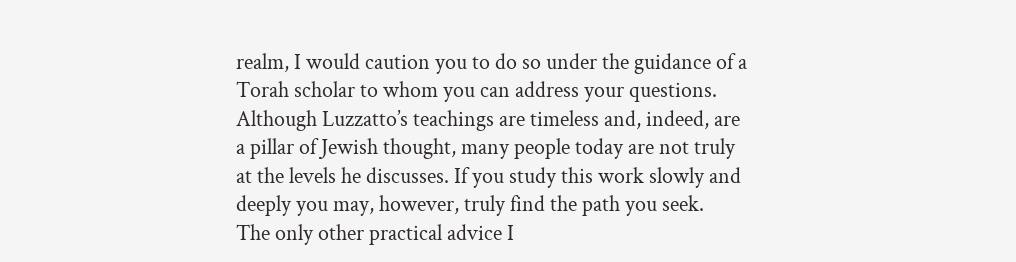realm, I would caution you to do so under the guidance of a Torah scholar to whom you can address your questions.
Although Luzzatto’s teachings are timeless and, indeed, are a pillar of Jewish thought, many people today are not truly at the levels he discusses. If you study this work slowly and deeply you may, however, truly find the path you seek.
The only other practical advice I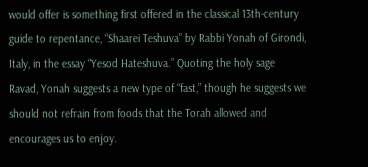would offer is something first offered in the classical 13th-century guide to repentance, “Shaarei Teshuva” by Rabbi Yonah of Girondi, Italy, in the essay “Yesod Hateshuva.” Quoting the holy sage Ravad, Yonah suggests a new type of “fast,” though he suggests we should not refrain from foods that the Torah allowed and encourages us to enjoy.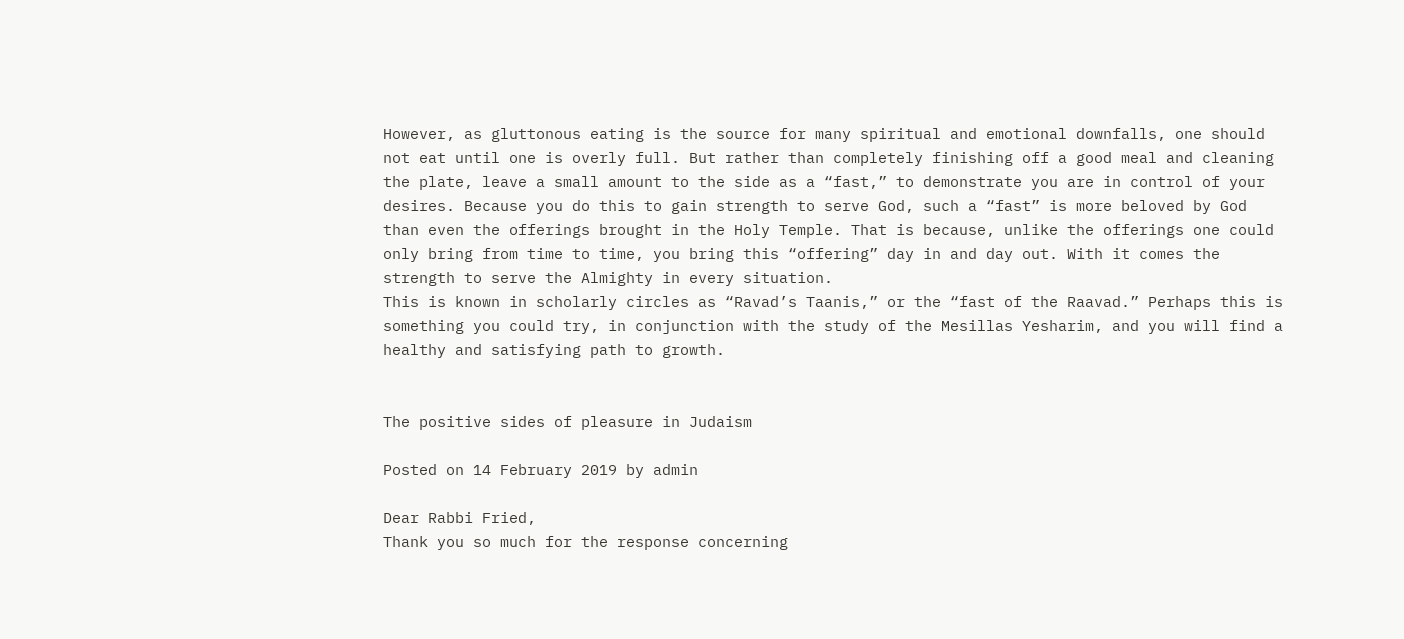However, as gluttonous eating is the source for many spiritual and emotional downfalls, one should not eat until one is overly full. But rather than completely finishing off a good meal and cleaning the plate, leave a small amount to the side as a “fast,” to demonstrate you are in control of your desires. Because you do this to gain strength to serve God, such a “fast” is more beloved by God than even the offerings brought in the Holy Temple. That is because, unlike the offerings one could only bring from time to time, you bring this “offering” day in and day out. With it comes the strength to serve the Almighty in every situation.
This is known in scholarly circles as “Ravad’s Taanis,” or the “fast of the Raavad.” Perhaps this is something you could try, in conjunction with the study of the Mesillas Yesharim, and you will find a healthy and satisfying path to growth.


The positive sides of pleasure in Judaism

Posted on 14 February 2019 by admin

Dear Rabbi Fried,
Thank you so much for the response concerning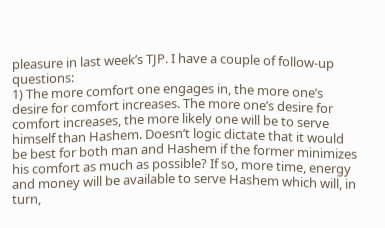pleasure in last week’s TJP. I have a couple of follow-up questions:
1) The more comfort one engages in, the more one’s desire for comfort increases. The more one’s desire for comfort increases, the more likely one will be to serve himself than Hashem. Doesn’t logic dictate that it would be best for both man and Hashem if the former minimizes his comfort as much as possible? If so, more time, energy and money will be available to serve Hashem which will, in turn,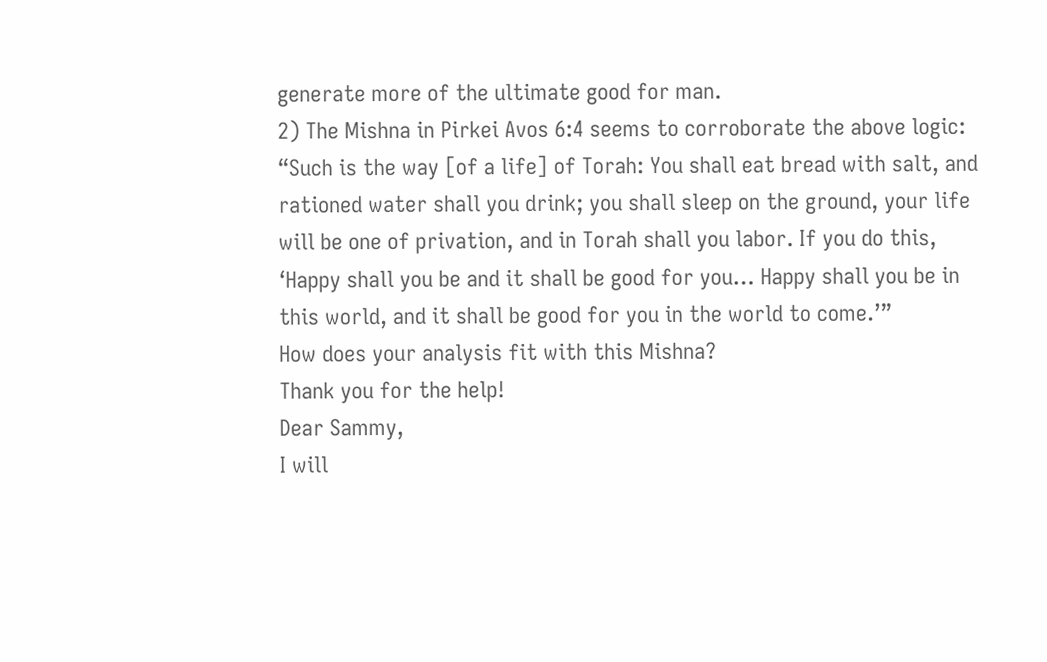generate more of the ultimate good for man.
2) The Mishna in Pirkei Avos 6:4 seems to corroborate the above logic: “Such is the way [of a life] of Torah: You shall eat bread with salt, and rationed water shall you drink; you shall sleep on the ground, your life will be one of privation, and in Torah shall you labor. If you do this, ‘Happy shall you be and it shall be good for you… Happy shall you be in this world, and it shall be good for you in the world to come.’”
How does your analysis fit with this Mishna?
Thank you for the help!
Dear Sammy,
I will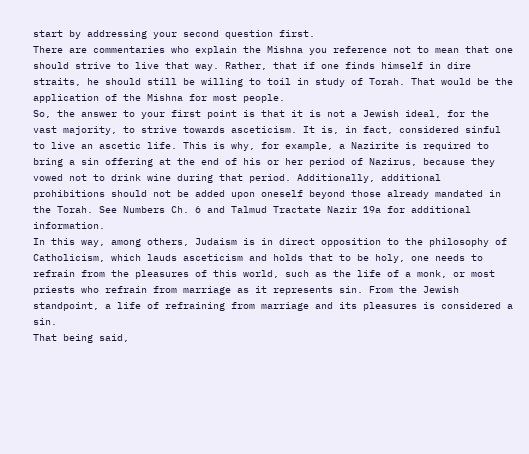start by addressing your second question first.
There are commentaries who explain the Mishna you reference not to mean that one should strive to live that way. Rather, that if one finds himself in dire straits, he should still be willing to toil in study of Torah. That would be the application of the Mishna for most people.
So, the answer to your first point is that it is not a Jewish ideal, for the vast majority, to strive towards asceticism. It is, in fact, considered sinful to live an ascetic life. This is why, for example, a Nazirite is required to bring a sin offering at the end of his or her period of Nazirus, because they vowed not to drink wine during that period. Additionally, additional prohibitions should not be added upon oneself beyond those already mandated in the Torah. See Numbers Ch. 6 and Talmud Tractate Nazir 19a for additional information.
In this way, among others, Judaism is in direct opposition to the philosophy of Catholicism, which lauds asceticism and holds that to be holy, one needs to refrain from the pleasures of this world, such as the life of a monk, or most priests who refrain from marriage as it represents sin. From the Jewish standpoint, a life of refraining from marriage and its pleasures is considered a sin.
That being said,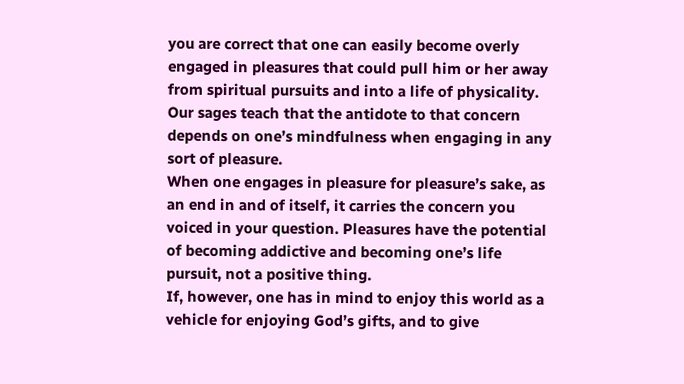you are correct that one can easily become overly engaged in pleasures that could pull him or her away from spiritual pursuits and into a life of physicality. Our sages teach that the antidote to that concern depends on one’s mindfulness when engaging in any sort of pleasure.
When one engages in pleasure for pleasure’s sake, as an end in and of itself, it carries the concern you voiced in your question. Pleasures have the potential of becoming addictive and becoming one’s life pursuit, not a positive thing.
If, however, one has in mind to enjoy this world as a vehicle for enjoying God’s gifts, and to give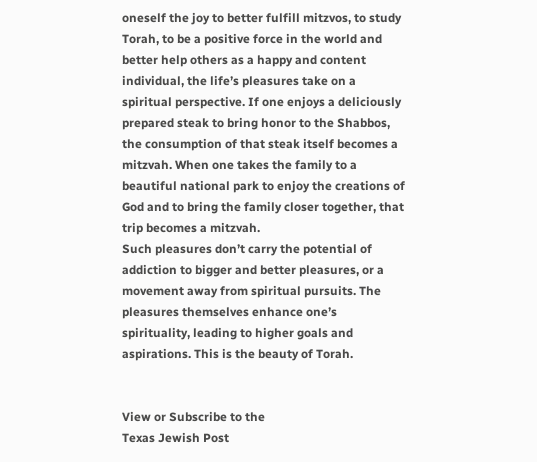oneself the joy to better fulfill mitzvos, to study Torah, to be a positive force in the world and better help others as a happy and content individual, the life’s pleasures take on a spiritual perspective. If one enjoys a deliciously prepared steak to bring honor to the Shabbos, the consumption of that steak itself becomes a mitzvah. When one takes the family to a beautiful national park to enjoy the creations of God and to bring the family closer together, that trip becomes a mitzvah.
Such pleasures don’t carry the potential of addiction to bigger and better pleasures, or a movement away from spiritual pursuits. The pleasures themselves enhance one’s spirituality, leading to higher goals and aspirations. This is the beauty of Torah.


View or Subscribe to the
Texas Jewish Post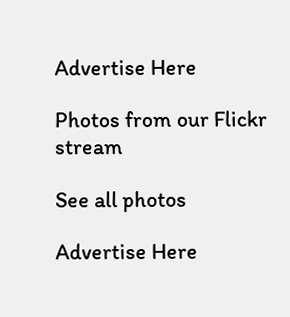Advertise Here

Photos from our Flickr stream

See all photos

Advertise Here